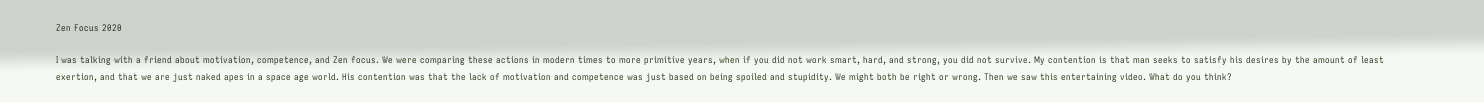Zen Focus 2020

I was talking with a friend about motivation, competence, and Zen focus. We were comparing these actions in modern times to more primitive years, when if you did not work smart, hard, and strong, you did not survive. My contention is that man seeks to satisfy his desires by the amount of least exertion, and that we are just naked apes in a space age world. His contention was that the lack of motivation and competence was just based on being spoiled and stupidity. We might both be right or wrong. Then we saw this entertaining video. What do you think?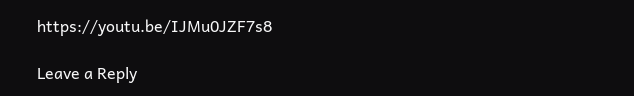https://youtu.be/IJMu0JZF7s8

Leave a Reply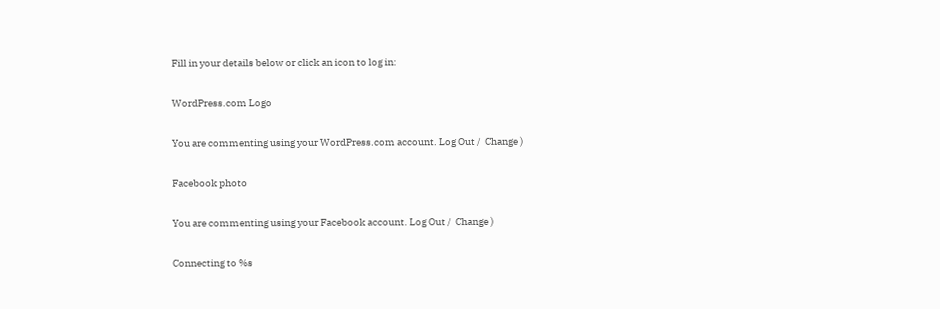Fill in your details below or click an icon to log in:

WordPress.com Logo

You are commenting using your WordPress.com account. Log Out /  Change )

Facebook photo

You are commenting using your Facebook account. Log Out /  Change )

Connecting to %s